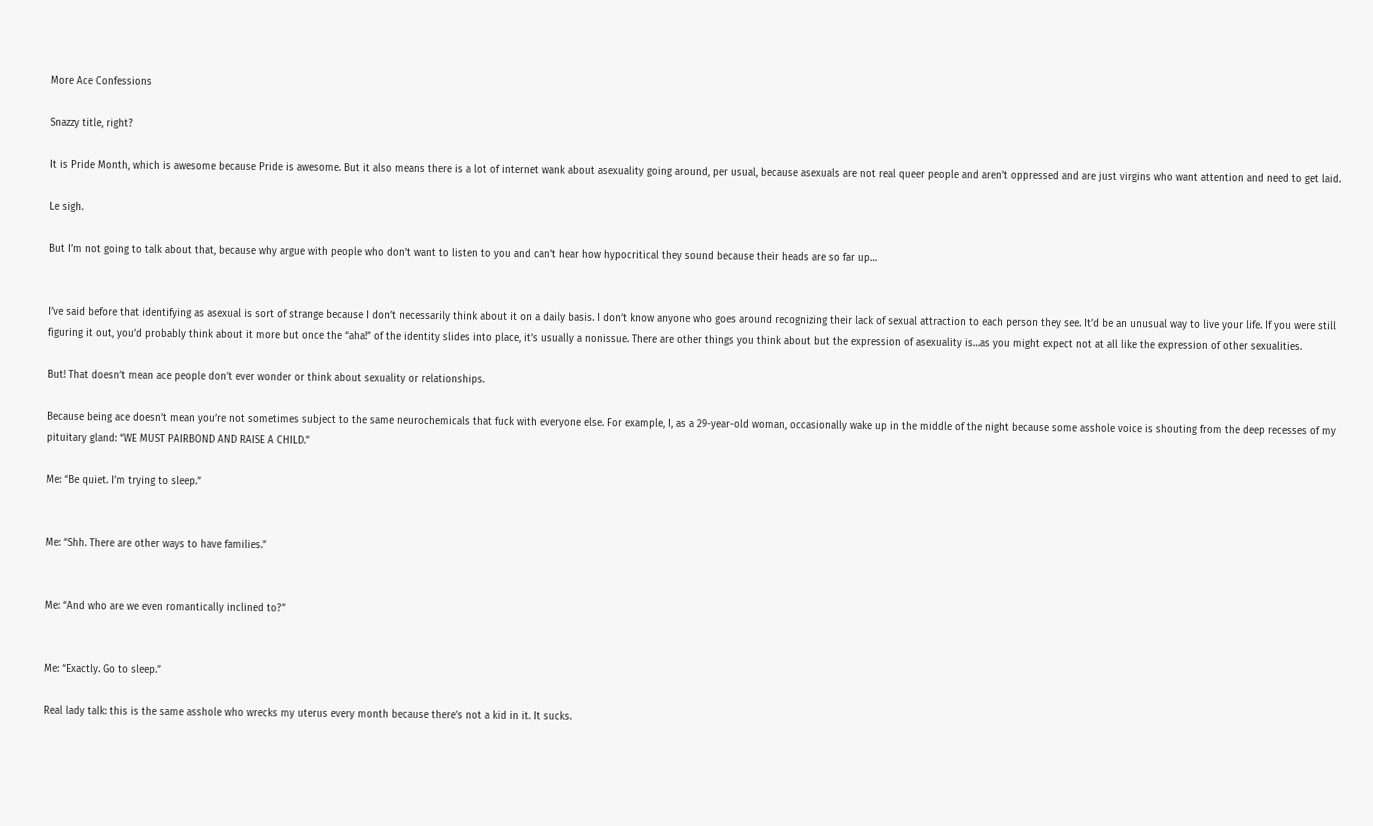More Ace Confessions

Snazzy title, right?

It is Pride Month, which is awesome because Pride is awesome. But it also means there is a lot of internet wank about asexuality going around, per usual, because asexuals are not real queer people and aren’t oppressed and are just virgins who want attention and need to get laid.

Le sigh.

But I’m not going to talk about that, because why argue with people who don’t want to listen to you and can’t hear how hypocritical they sound because their heads are so far up…


I’ve said before that identifying as asexual is sort of strange because I don’t necessarily think about it on a daily basis. I don’t know anyone who goes around recognizing their lack of sexual attraction to each person they see. It’d be an unusual way to live your life. If you were still figuring it out, you’d probably think about it more but once the “aha!” of the identity slides into place, it’s usually a nonissue. There are other things you think about but the expression of asexuality is…as you might expect not at all like the expression of other sexualities.

But! That doesn’t mean ace people don’t ever wonder or think about sexuality or relationships.

Because being ace doesn’t mean you’re not sometimes subject to the same neurochemicals that fuck with everyone else. For example, I, as a 29-year-old woman, occasionally wake up in the middle of the night because some asshole voice is shouting from the deep recesses of my pituitary gland: “WE MUST PAIRBOND AND RAISE A CHILD.”

Me: “Be quiet. I’m trying to sleep.”


Me: “Shh. There are other ways to have families.”


Me: “And who are we even romantically inclined to?”


Me: “Exactly. Go to sleep.”

Real lady talk: this is the same asshole who wrecks my uterus every month because there’s not a kid in it. It sucks.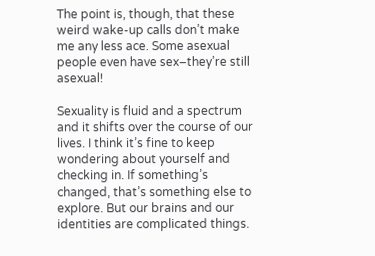The point is, though, that these weird wake-up calls don’t make me any less ace. Some asexual people even have sex–they’re still asexual!

Sexuality is fluid and a spectrum and it shifts over the course of our lives. I think it’s fine to keep wondering about yourself and checking in. If something’s changed, that’s something else to explore. But our brains and our identities are complicated things.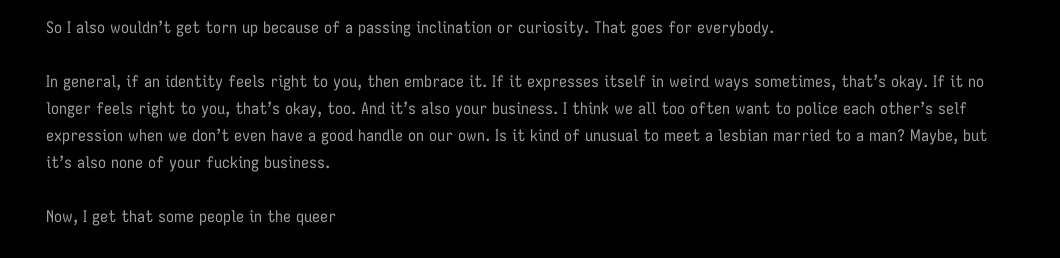So I also wouldn’t get torn up because of a passing inclination or curiosity. That goes for everybody.

In general, if an identity feels right to you, then embrace it. If it expresses itself in weird ways sometimes, that’s okay. If it no longer feels right to you, that’s okay, too. And it’s also your business. I think we all too often want to police each other’s self expression when we don’t even have a good handle on our own. Is it kind of unusual to meet a lesbian married to a man? Maybe, but it’s also none of your fucking business.

Now, I get that some people in the queer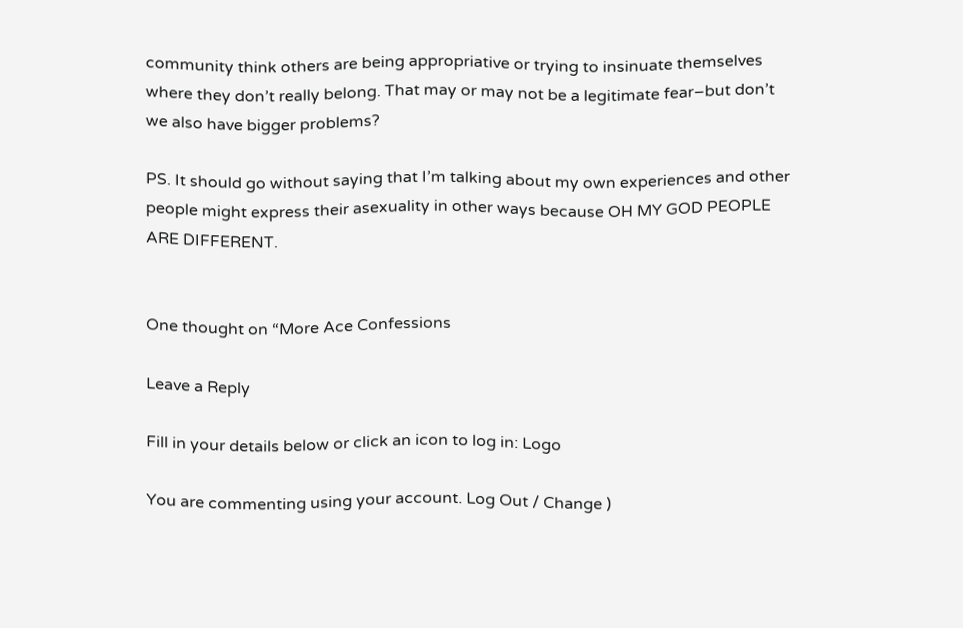community think others are being appropriative or trying to insinuate themselves where they don’t really belong. That may or may not be a legitimate fear–but don’t we also have bigger problems?

PS. It should go without saying that I’m talking about my own experiences and other people might express their asexuality in other ways because OH MY GOD PEOPLE ARE DIFFERENT.


One thought on “More Ace Confessions

Leave a Reply

Fill in your details below or click an icon to log in: Logo

You are commenting using your account. Log Out / Change )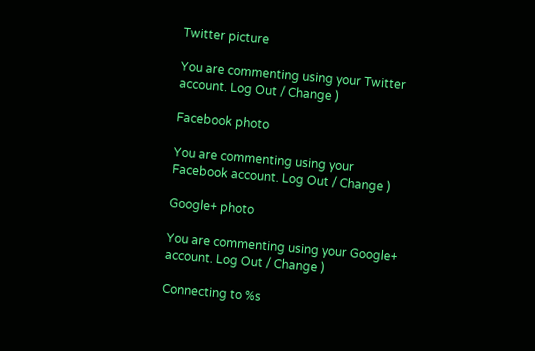Twitter picture

You are commenting using your Twitter account. Log Out / Change )

Facebook photo

You are commenting using your Facebook account. Log Out / Change )

Google+ photo

You are commenting using your Google+ account. Log Out / Change )

Connecting to %s